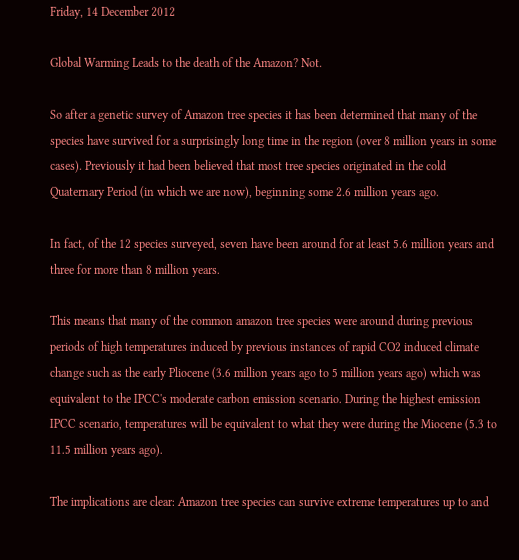Friday, 14 December 2012

Global Warming Leads to the death of the Amazon? Not.

So after a genetic survey of Amazon tree species it has been determined that many of the species have survived for a surprisingly long time in the region (over 8 million years in some cases). Previously it had been believed that most tree species originated in the cold Quaternary Period (in which we are now), beginning some 2.6 million years ago.

In fact, of the 12 species surveyed, seven have been around for at least 5.6 million years and three for more than 8 million years.

This means that many of the common amazon tree species were around during previous periods of high temperatures induced by previous instances of rapid CO2 induced climate change such as the early Pliocene (3.6 million years ago to 5 million years ago) which was equivalent to the IPCC's moderate carbon emission scenario. During the highest emission IPCC scenario, temperatures will be equivalent to what they were during the Miocene (5.3 to 11.5 million years ago).

The implications are clear: Amazon tree species can survive extreme temperatures up to and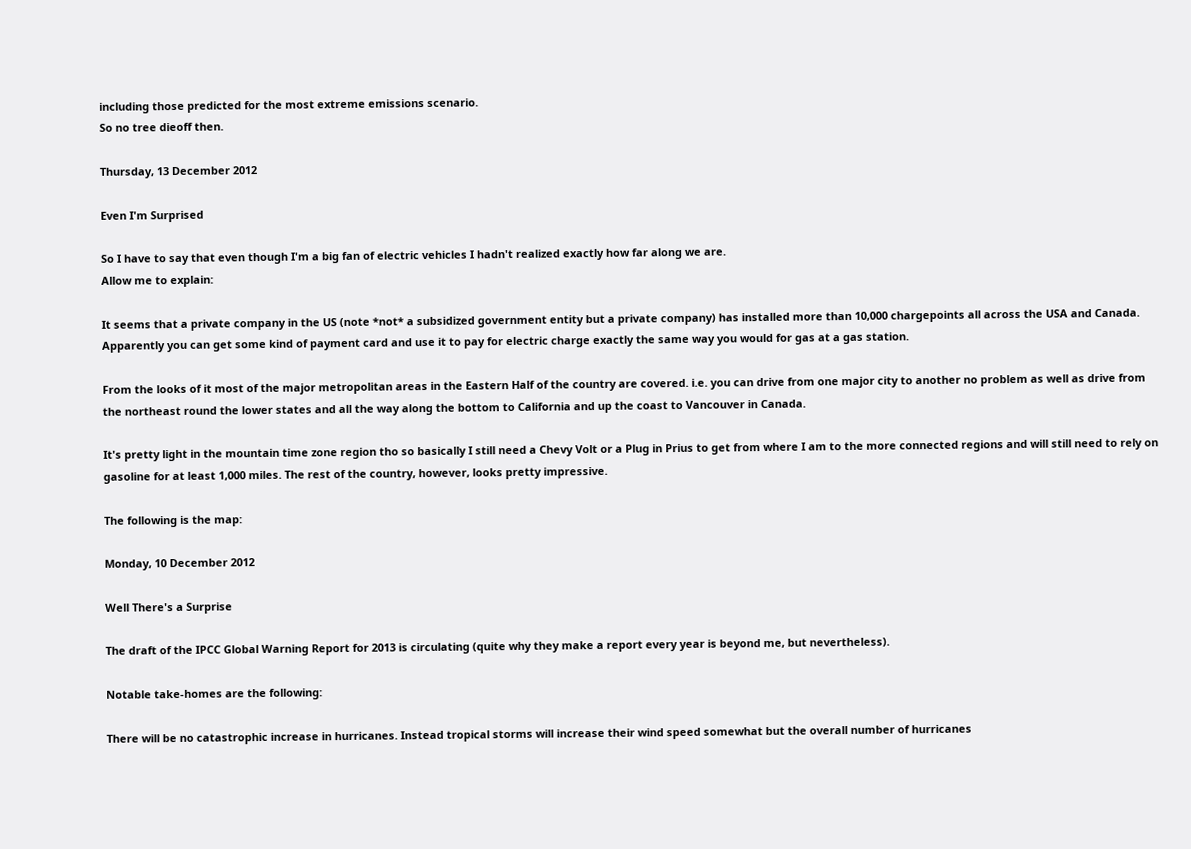including those predicted for the most extreme emissions scenario.
So no tree dieoff then.

Thursday, 13 December 2012

Even I'm Surprised

So I have to say that even though I'm a big fan of electric vehicles I hadn't realized exactly how far along we are.
Allow me to explain:

It seems that a private company in the US (note *not* a subsidized government entity but a private company) has installed more than 10,000 chargepoints all across the USA and Canada. Apparently you can get some kind of payment card and use it to pay for electric charge exactly the same way you would for gas at a gas station.

From the looks of it most of the major metropolitan areas in the Eastern Half of the country are covered. i.e. you can drive from one major city to another no problem as well as drive from the northeast round the lower states and all the way along the bottom to California and up the coast to Vancouver in Canada.

It's pretty light in the mountain time zone region tho so basically I still need a Chevy Volt or a Plug in Prius to get from where I am to the more connected regions and will still need to rely on gasoline for at least 1,000 miles. The rest of the country, however, looks pretty impressive.

The following is the map:

Monday, 10 December 2012

Well There's a Surprise

The draft of the IPCC Global Warning Report for 2013 is circulating (quite why they make a report every year is beyond me, but nevertheless).

Notable take-homes are the following:

There will be no catastrophic increase in hurricanes. Instead tropical storms will increase their wind speed somewhat but the overall number of hurricanes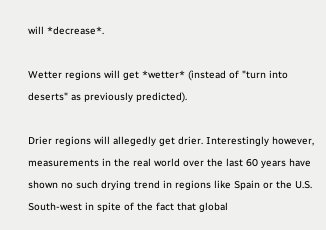will *decrease*.

Wetter regions will get *wetter* (instead of "turn into deserts" as previously predicted).

Drier regions will allegedly get drier. Interestingly however, measurements in the real world over the last 60 years have shown no such drying trend in regions like Spain or the U.S. South-west in spite of the fact that global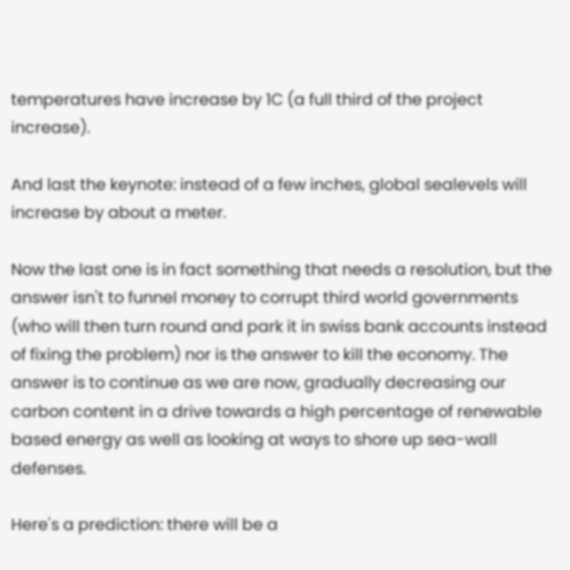temperatures have increase by 1C (a full third of the project increase).

And last the keynote: instead of a few inches, global sealevels will increase by about a meter.

Now the last one is in fact something that needs a resolution, but the answer isn't to funnel money to corrupt third world governments (who will then turn round and park it in swiss bank accounts instead of fixing the problem) nor is the answer to kill the economy. The answer is to continue as we are now, gradually decreasing our carbon content in a drive towards a high percentage of renewable based energy as well as looking at ways to shore up sea-wall defenses.

Here's a prediction: there will be a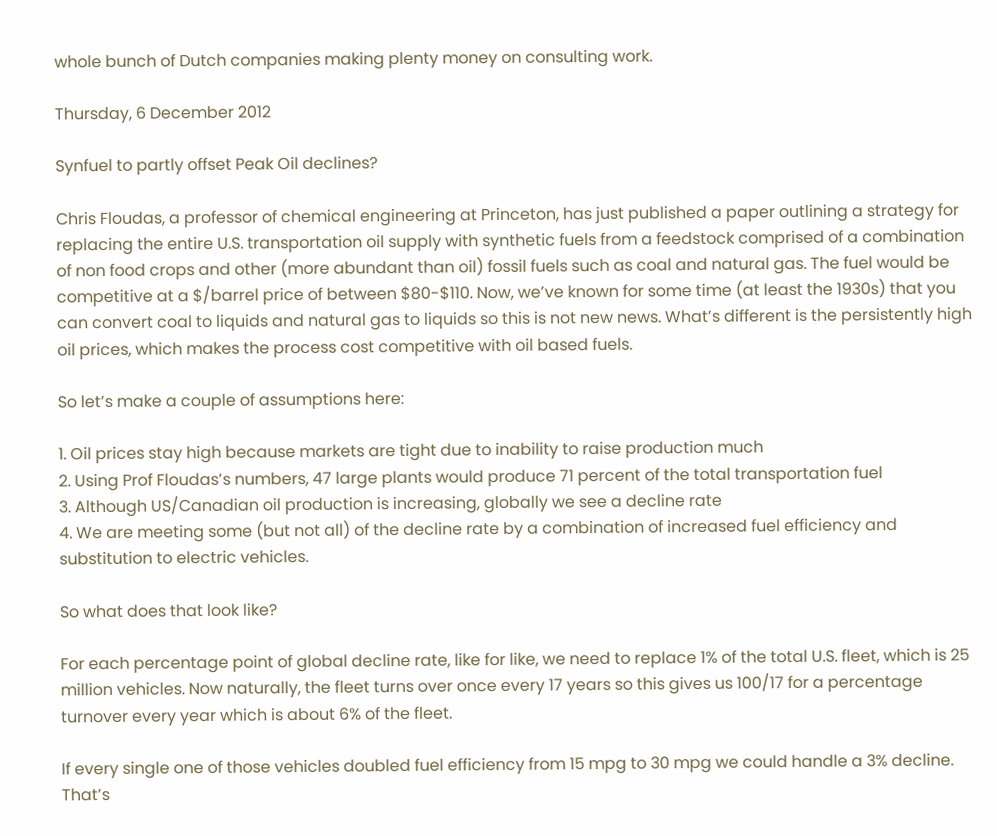whole bunch of Dutch companies making plenty money on consulting work.

Thursday, 6 December 2012

Synfuel to partly offset Peak Oil declines?

Chris Floudas, a professor of chemical engineering at Princeton, has just published a paper outlining a strategy for replacing the entire U.S. transportation oil supply with synthetic fuels from a feedstock comprised of a combination of non food crops and other (more abundant than oil) fossil fuels such as coal and natural gas. The fuel would be competitive at a $/barrel price of between $80-$110. Now, we’ve known for some time (at least the 1930s) that you can convert coal to liquids and natural gas to liquids so this is not new news. What’s different is the persistently high oil prices, which makes the process cost competitive with oil based fuels.

So let’s make a couple of assumptions here:

1. Oil prices stay high because markets are tight due to inability to raise production much
2. Using Prof Floudas’s numbers, 47 large plants would produce 71 percent of the total transportation fuel
3. Although US/Canadian oil production is increasing, globally we see a decline rate
4. We are meeting some (but not all) of the decline rate by a combination of increased fuel efficiency and substitution to electric vehicles.

So what does that look like?

For each percentage point of global decline rate, like for like, we need to replace 1% of the total U.S. fleet, which is 25 million vehicles. Now naturally, the fleet turns over once every 17 years so this gives us 100/17 for a percentage turnover every year which is about 6% of the fleet.

If every single one of those vehicles doubled fuel efficiency from 15 mpg to 30 mpg we could handle a 3% decline. That’s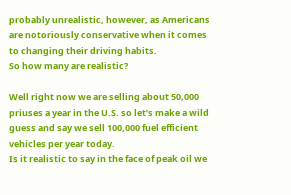probably unrealistic, however, as Americans are notoriously conservative when it comes to changing their driving habits.
So how many are realistic?

Well right now we are selling about 50,000 priuses a year in the U.S. so let’s make a wild guess and say we sell 100,000 fuel efficient vehicles per year today.
Is it realistic to say in the face of peak oil we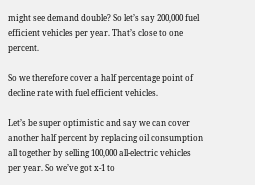might see demand double? So let’s say 200,000 fuel efficient vehicles per year. That’s close to one percent.

So we therefore cover a half percentage point of decline rate with fuel efficient vehicles.

Let’s be super optimistic and say we can cover another half percent by replacing oil consumption all together by selling 100,000 all-electric vehicles per year. So we’ve got x-1 to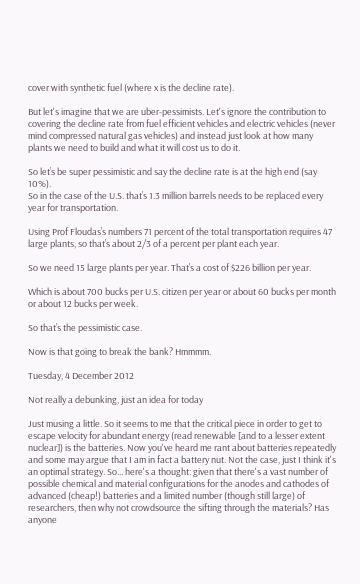cover with synthetic fuel (where x is the decline rate).

But let's imagine that we are uber-pessimists. Let's ignore the contribution to covering the decline rate from fuel efficient vehicles and electric vehicles (never mind compressed natural gas vehicles) and instead just look at how many plants we need to build and what it will cost us to do it.

So let’s be super pessimistic and say the decline rate is at the high end (say 10%).
So in the case of the U.S. that’s 1.3 million barrels needs to be replaced every year for transportation.

Using Prof Floudas’s numbers 71 percent of the total transportation requires 47 large plants, so that’s about 2/3 of a percent per plant each year.

So we need 15 large plants per year. That’s a cost of $226 billion per year.

Which is about 700 bucks per U.S. citizen per year or about 60 bucks per month or about 12 bucks per week.

So that’s the pessimistic case.

Now is that going to break the bank? Hmmmm.

Tuesday, 4 December 2012

Not really a debunking, just an idea for today

Just musing a little. So it seems to me that the critical piece in order to get to escape velocity for abundant energy (read renewable [and to a lesser extent nuclear]) is the batteries. Now you've heard me rant about batteries repeatedly and some may argue that I am in fact a battery nut. Not the case, just I think it's an optimal strategy. So... here's a thought: given that there's a vast number of possible chemical and material configurations for the anodes and cathodes of advanced (cheap!) batteries and a limited number (though still large) of researchers, then why not crowdsource the sifting through the materials? Has anyone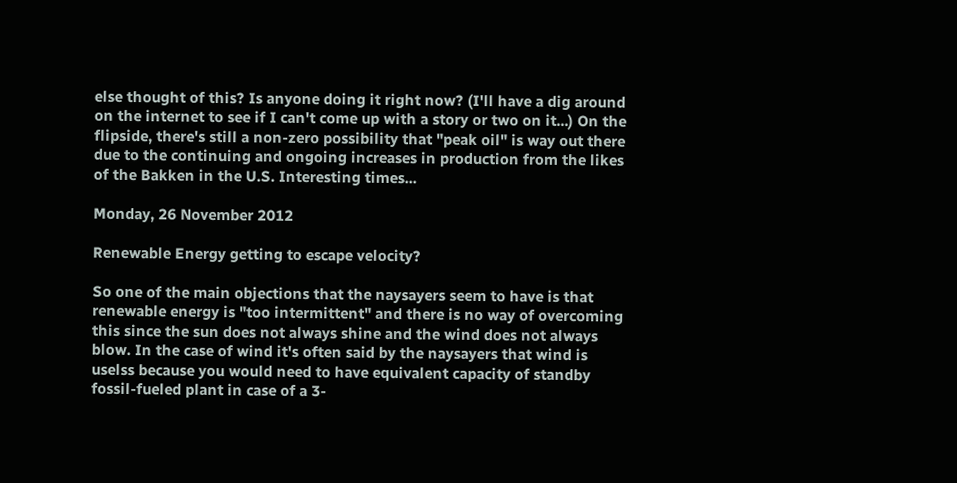else thought of this? Is anyone doing it right now? (I'll have a dig around on the internet to see if I can't come up with a story or two on it...) On the flipside, there's still a non-zero possibility that "peak oil" is way out there due to the continuing and ongoing increases in production from the likes of the Bakken in the U.S. Interesting times...

Monday, 26 November 2012

Renewable Energy getting to escape velocity?

So one of the main objections that the naysayers seem to have is that renewable energy is "too intermittent" and there is no way of overcoming this since the sun does not always shine and the wind does not always blow. In the case of wind it's often said by the naysayers that wind is uselss because you would need to have equivalent capacity of standby fossil-fueled plant in case of a 3-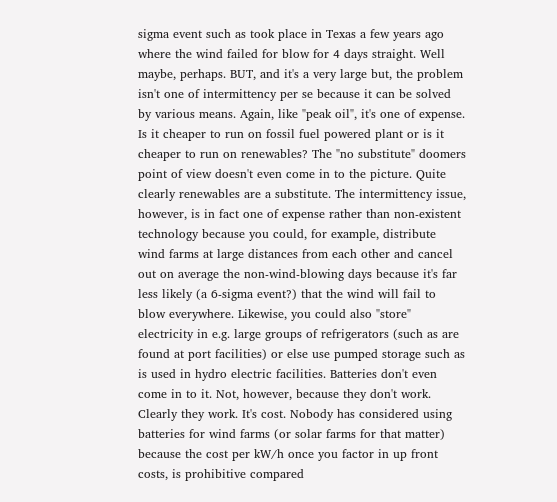sigma event such as took place in Texas a few years ago where the wind failed for blow for 4 days straight. Well maybe, perhaps. BUT, and it's a very large but, the problem isn't one of intermittency per se because it can be solved by various means. Again, like "peak oil", it's one of expense. Is it cheaper to run on fossil fuel powered plant or is it cheaper to run on renewables? The "no substitute" doomers point of view doesn't even come in to the picture. Quite clearly renewables are a substitute. The intermittency issue, however, is in fact one of expense rather than non-existent technology because you could, for example, distribute wind farms at large distances from each other and cancel out on average the non-wind-blowing days because it's far less likely (a 6-sigma event?) that the wind will fail to blow everywhere. Likewise, you could also "store" electricity in e.g. large groups of refrigerators (such as are found at port facilities) or else use pumped storage such as is used in hydro electric facilities. Batteries don't even come in to it. Not, however, because they don't work. Clearly they work. It's cost. Nobody has considered using batteries for wind farms (or solar farms for that matter) because the cost per kW/h once you factor in up front costs, is prohibitive compared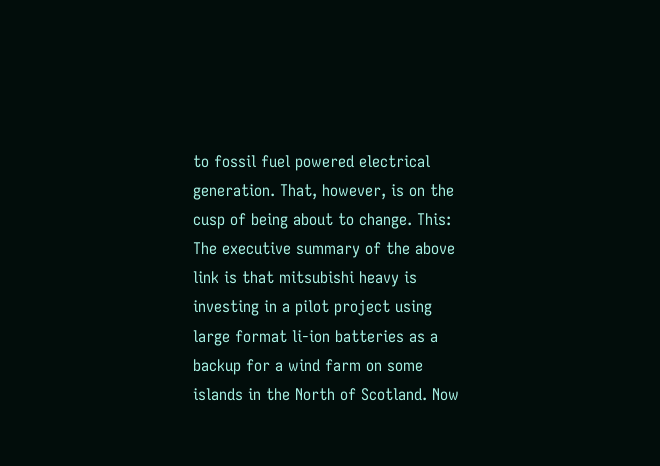to fossil fuel powered electrical generation. That, however, is on the cusp of being about to change. This: The executive summary of the above link is that mitsubishi heavy is investing in a pilot project using large format li-ion batteries as a backup for a wind farm on some islands in the North of Scotland. Now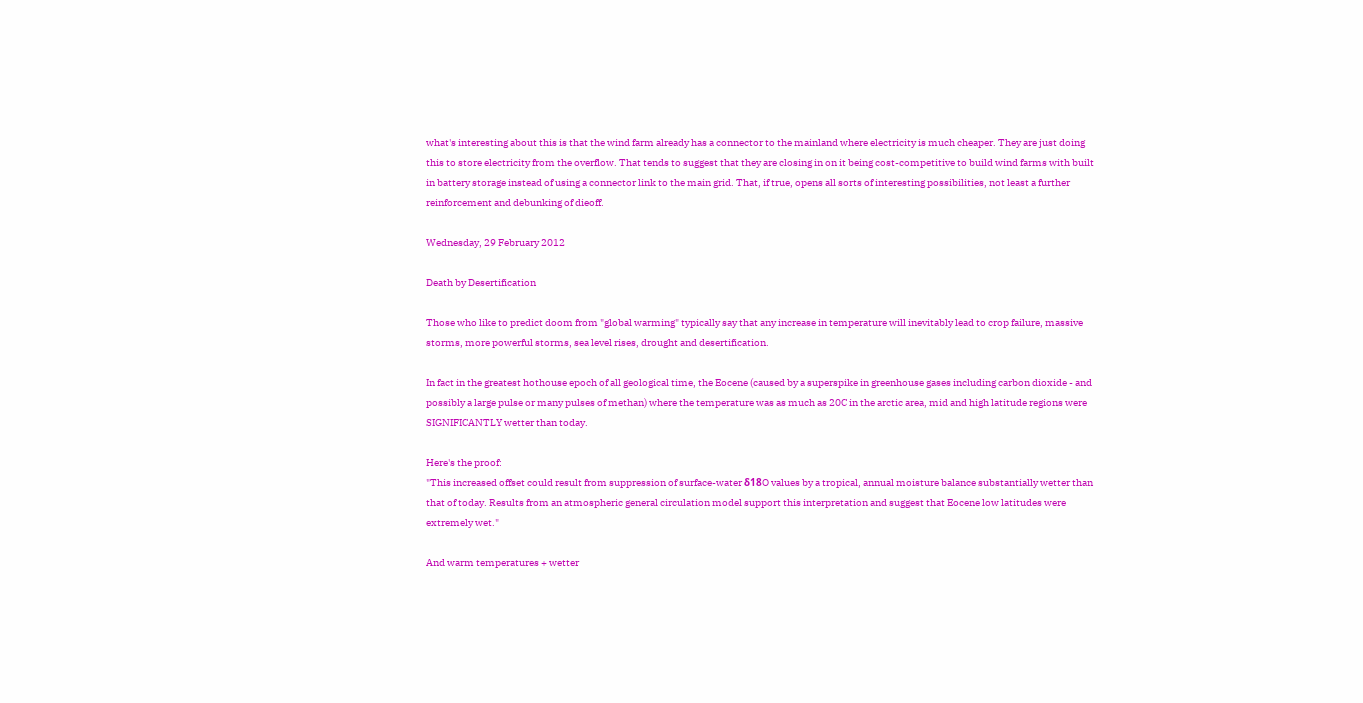what's interesting about this is that the wind farm already has a connector to the mainland where electricity is much cheaper. They are just doing this to store electricity from the overflow. That tends to suggest that they are closing in on it being cost-competitive to build wind farms with built in battery storage instead of using a connector link to the main grid. That, if true, opens all sorts of interesting possibilities, not least a further reinforcement and debunking of dieoff.

Wednesday, 29 February 2012

Death by Desertification

Those who like to predict doom from "global warming" typically say that any increase in temperature will inevitably lead to crop failure, massive storms, more powerful storms, sea level rises, drought and desertification.

In fact in the greatest hothouse epoch of all geological time, the Eocene (caused by a superspike in greenhouse gases including carbon dioxide - and possibly a large pulse or many pulses of methan) where the temperature was as much as 20C in the arctic area, mid and high latitude regions were SIGNIFICANTLY wetter than today.

Here's the proof:
"This increased offset could result from suppression of surface-water δ18O values by a tropical, annual moisture balance substantially wetter than that of today. Results from an atmospheric general circulation model support this interpretation and suggest that Eocene low latitudes were extremely wet."

And warm temperatures + wetter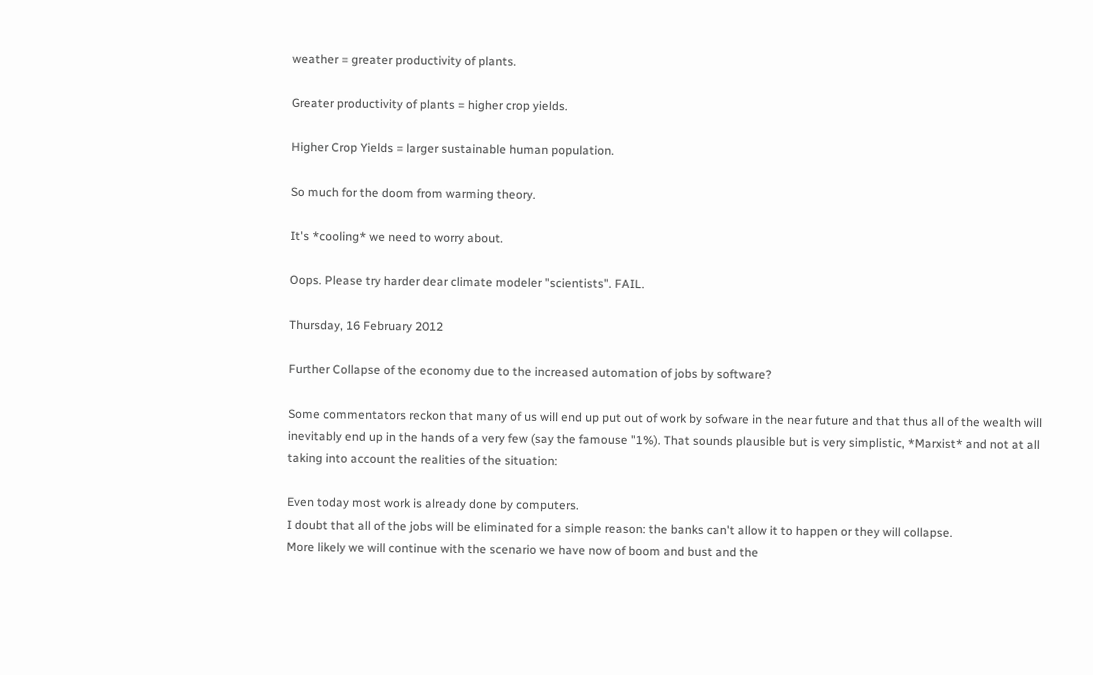weather = greater productivity of plants.

Greater productivity of plants = higher crop yields.

Higher Crop Yields = larger sustainable human population.

So much for the doom from warming theory.

It's *cooling* we need to worry about.

Oops. Please try harder dear climate modeler "scientists". FAIL.

Thursday, 16 February 2012

Further Collapse of the economy due to the increased automation of jobs by software?

Some commentators reckon that many of us will end up put out of work by sofware in the near future and that thus all of the wealth will inevitably end up in the hands of a very few (say the famouse "1%). That sounds plausible but is very simplistic, *Marxist* and not at all taking into account the realities of the situation:

Even today most work is already done by computers.
I doubt that all of the jobs will be eliminated for a simple reason: the banks can't allow it to happen or they will collapse.
More likely we will continue with the scenario we have now of boom and bust and the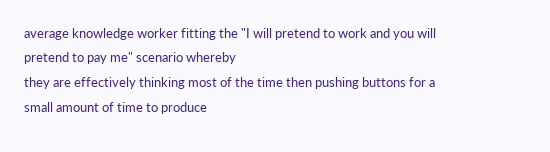average knowledge worker fitting the "I will pretend to work and you will pretend to pay me" scenario whereby
they are effectively thinking most of the time then pushing buttons for a small amount of time to produce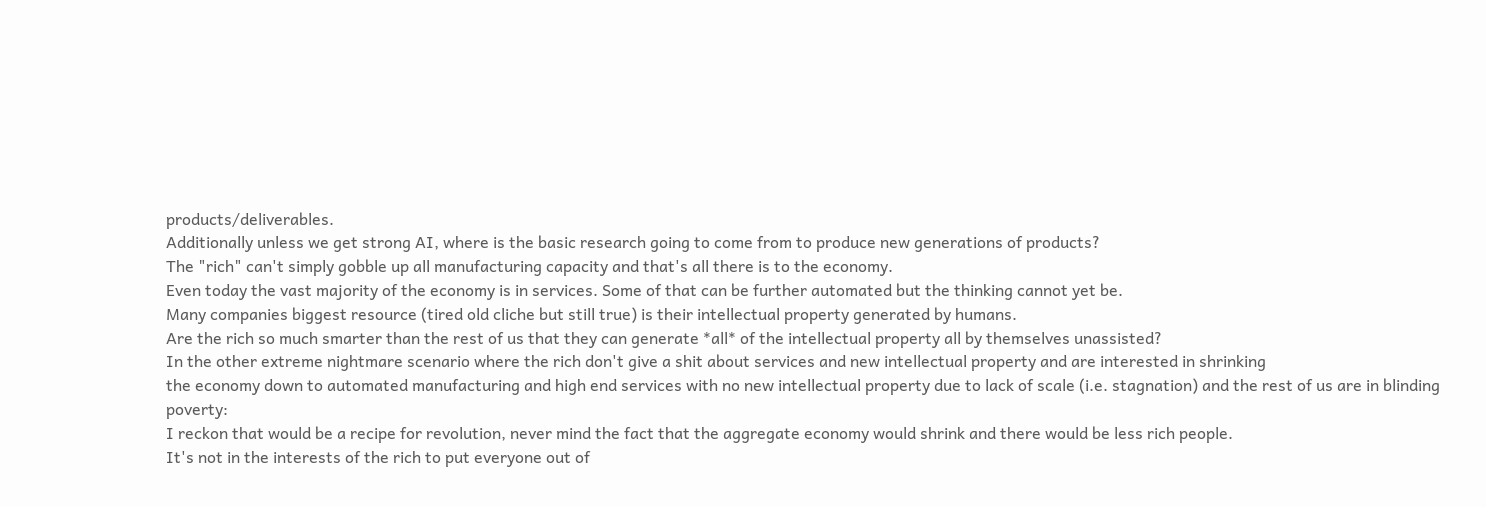products/deliverables.
Additionally unless we get strong AI, where is the basic research going to come from to produce new generations of products?
The "rich" can't simply gobble up all manufacturing capacity and that's all there is to the economy.
Even today the vast majority of the economy is in services. Some of that can be further automated but the thinking cannot yet be.
Many companies biggest resource (tired old cliche but still true) is their intellectual property generated by humans.
Are the rich so much smarter than the rest of us that they can generate *all* of the intellectual property all by themselves unassisted?
In the other extreme nightmare scenario where the rich don't give a shit about services and new intellectual property and are interested in shrinking
the economy down to automated manufacturing and high end services with no new intellectual property due to lack of scale (i.e. stagnation) and the rest of us are in blinding poverty:
I reckon that would be a recipe for revolution, never mind the fact that the aggregate economy would shrink and there would be less rich people.
It's not in the interests of the rich to put everyone out of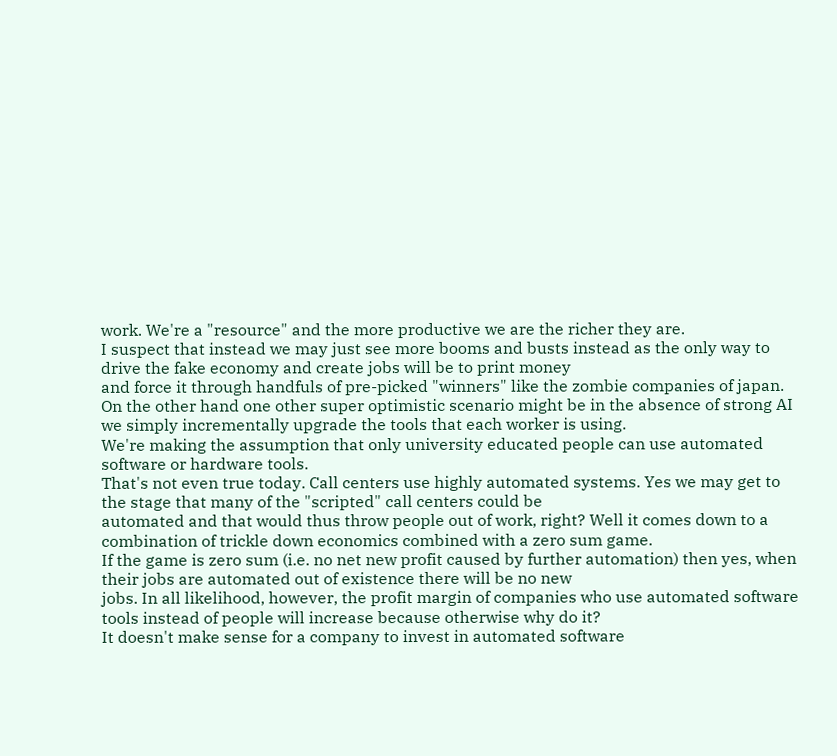work. We're a "resource" and the more productive we are the richer they are.
I suspect that instead we may just see more booms and busts instead as the only way to drive the fake economy and create jobs will be to print money
and force it through handfuls of pre-picked "winners" like the zombie companies of japan.
On the other hand one other super optimistic scenario might be in the absence of strong AI we simply incrementally upgrade the tools that each worker is using.
We're making the assumption that only university educated people can use automated software or hardware tools.
That's not even true today. Call centers use highly automated systems. Yes we may get to the stage that many of the "scripted" call centers could be
automated and that would thus throw people out of work, right? Well it comes down to a combination of trickle down economics combined with a zero sum game.
If the game is zero sum (i.e. no net new profit caused by further automation) then yes, when their jobs are automated out of existence there will be no new
jobs. In all likelihood, however, the profit margin of companies who use automated software tools instead of people will increase because otherwise why do it?
It doesn't make sense for a company to invest in automated software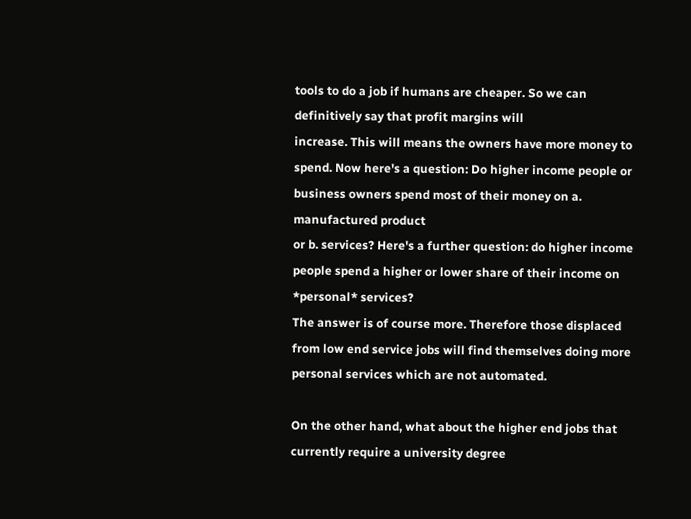tools to do a job if humans are cheaper. So we can definitively say that profit margins will
increase. This will means the owners have more money to spend. Now here's a question: Do higher income people or business owners spend most of their money on a. manufactured product
or b. services? Here's a further question: do higher income people spend a higher or lower share of their income on *personal* services?
The answer is of course more. Therefore those displaced from low end service jobs will find themselves doing more personal services which are not automated.

On the other hand, what about the higher end jobs that currently require a university degree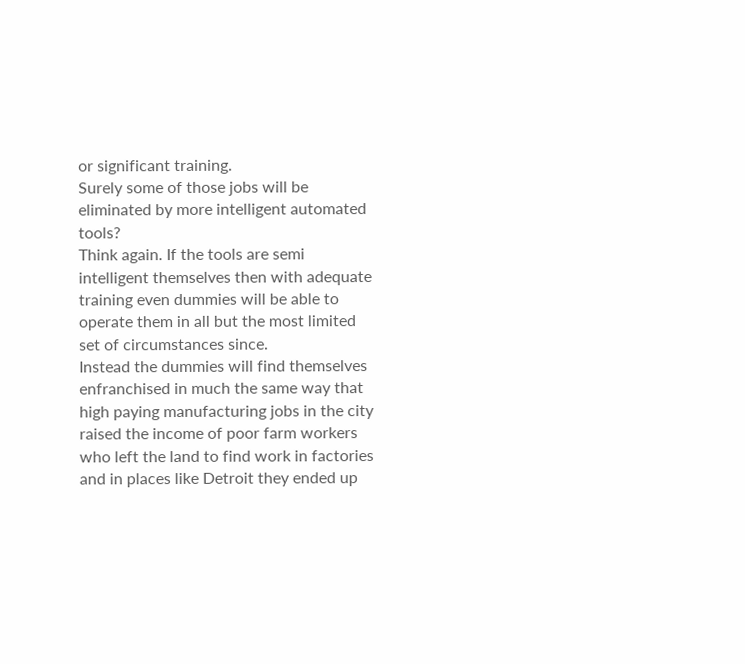or significant training.
Surely some of those jobs will be eliminated by more intelligent automated tools?
Think again. If the tools are semi intelligent themselves then with adequate training even dummies will be able to operate them in all but the most limited set of circumstances since.
Instead the dummies will find themselves enfranchised in much the same way that high paying manufacturing jobs in the city raised the income of poor farm workers
who left the land to find work in factories and in places like Detroit they ended up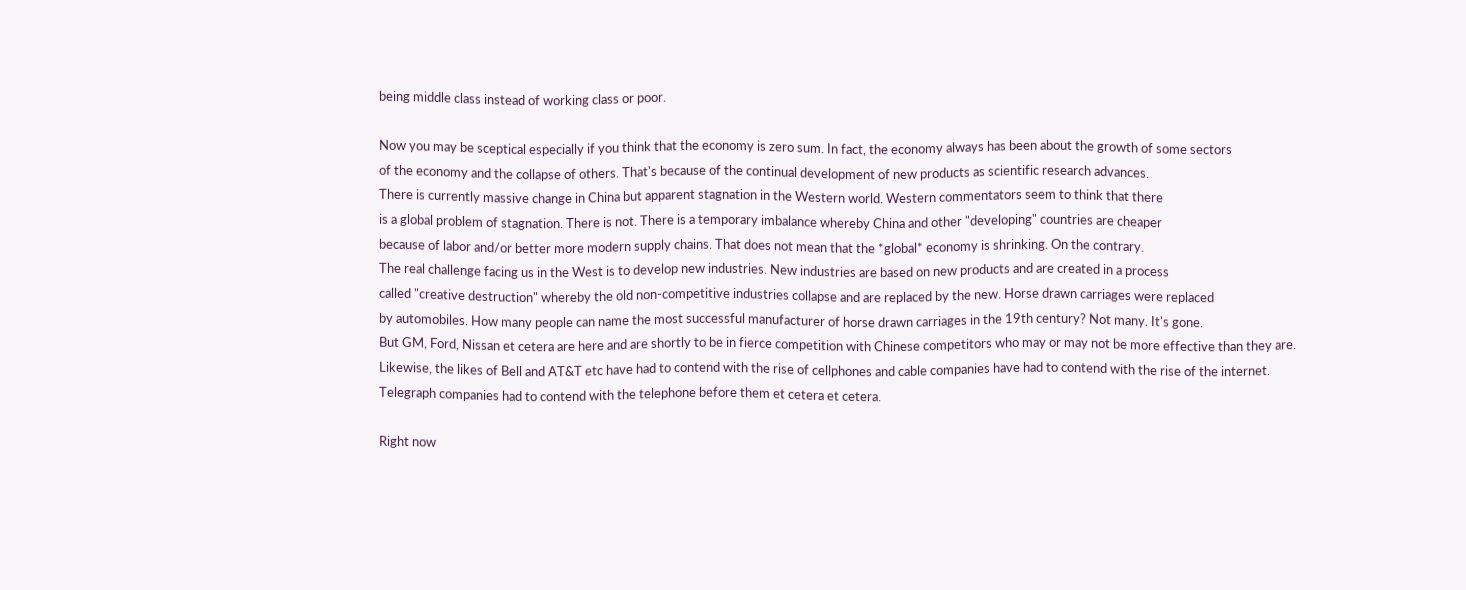being middle class instead of working class or poor.

Now you may be sceptical especially if you think that the economy is zero sum. In fact, the economy always has been about the growth of some sectors
of the economy and the collapse of others. That's because of the continual development of new products as scientific research advances.
There is currently massive change in China but apparent stagnation in the Western world. Western commentators seem to think that there
is a global problem of stagnation. There is not. There is a temporary imbalance whereby China and other "developing" countries are cheaper
because of labor and/or better more modern supply chains. That does not mean that the *global* economy is shrinking. On the contrary.
The real challenge facing us in the West is to develop new industries. New industries are based on new products and are created in a process
called "creative destruction" whereby the old non-competitive industries collapse and are replaced by the new. Horse drawn carriages were replaced
by automobiles. How many people can name the most successful manufacturer of horse drawn carriages in the 19th century? Not many. It's gone.
But GM, Ford, Nissan et cetera are here and are shortly to be in fierce competition with Chinese competitors who may or may not be more effective than they are.
Likewise, the likes of Bell and AT&T etc have had to contend with the rise of cellphones and cable companies have had to contend with the rise of the internet.
Telegraph companies had to contend with the telephone before them et cetera et cetera.

Right now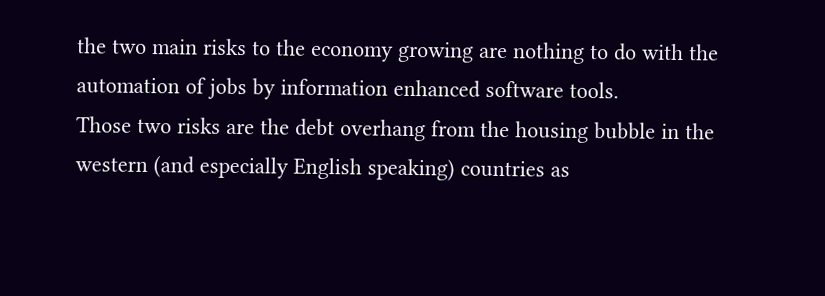the two main risks to the economy growing are nothing to do with the automation of jobs by information enhanced software tools.
Those two risks are the debt overhang from the housing bubble in the western (and especially English speaking) countries as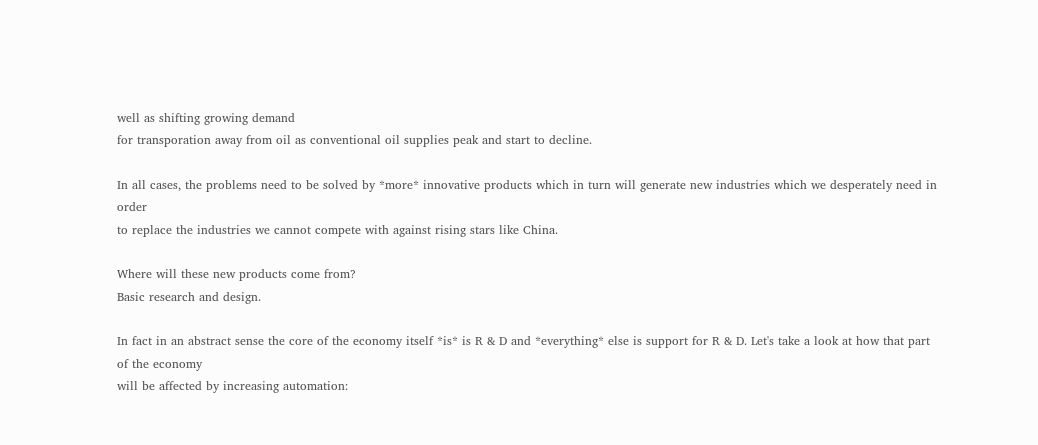well as shifting growing demand
for transporation away from oil as conventional oil supplies peak and start to decline.

In all cases, the problems need to be solved by *more* innovative products which in turn will generate new industries which we desperately need in order
to replace the industries we cannot compete with against rising stars like China.

Where will these new products come from?
Basic research and design.

In fact in an abstract sense the core of the economy itself *is* is R & D and *everything* else is support for R & D. Let's take a look at how that part of the economy
will be affected by increasing automation: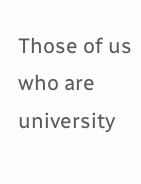Those of us who are university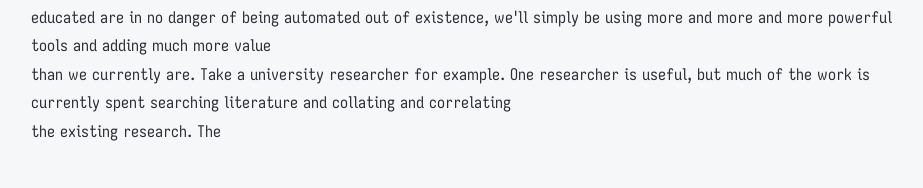educated are in no danger of being automated out of existence, we'll simply be using more and more and more powerful tools and adding much more value
than we currently are. Take a university researcher for example. One researcher is useful, but much of the work is currently spent searching literature and collating and correlating
the existing research. The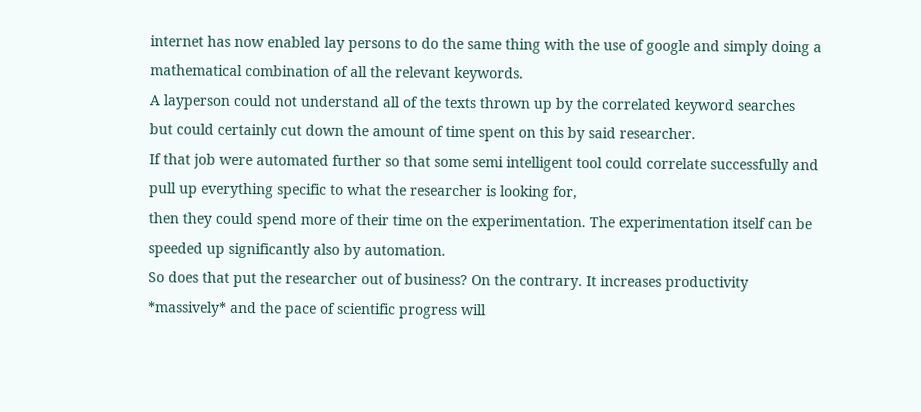internet has now enabled lay persons to do the same thing with the use of google and simply doing a mathematical combination of all the relevant keywords.
A layperson could not understand all of the texts thrown up by the correlated keyword searches but could certainly cut down the amount of time spent on this by said researcher.
If that job were automated further so that some semi intelligent tool could correlate successfully and pull up everything specific to what the researcher is looking for,
then they could spend more of their time on the experimentation. The experimentation itself can be speeded up significantly also by automation.
So does that put the researcher out of business? On the contrary. It increases productivity *massively* and the pace of scientific progress will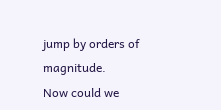jump by orders of magnitude.
Now could we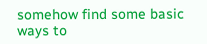somehow find some basic ways to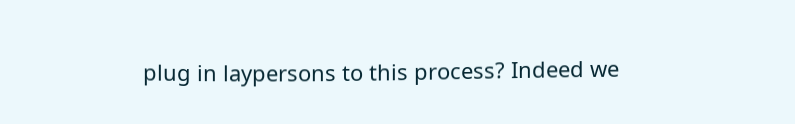plug in laypersons to this process? Indeed we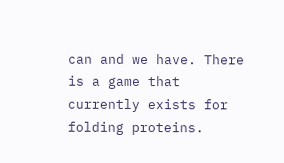can and we have. There is a game that currently exists for folding proteins.